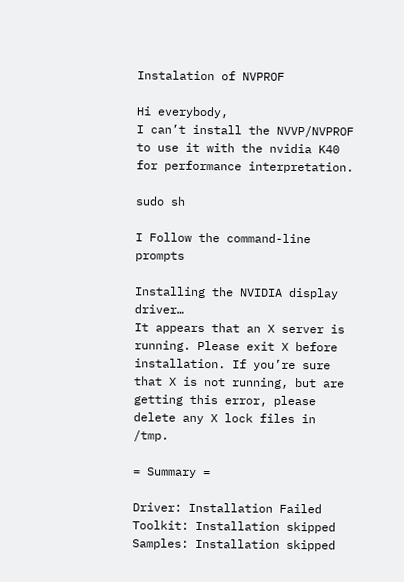Instalation of NVPROF

Hi everybody,
I can’t install the NVVP/NVPROF to use it with the nvidia K40 for performance interpretation.

sudo sh

I Follow the command-line prompts

Installing the NVIDIA display driver…
It appears that an X server is running. Please exit X before installation. If you’re sure that X is not running, but are getting this error, please delete any X lock files in /tmp.

= Summary =

Driver: Installation Failed
Toolkit: Installation skipped
Samples: Installation skipped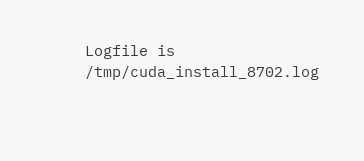Logfile is /tmp/cuda_install_8702.log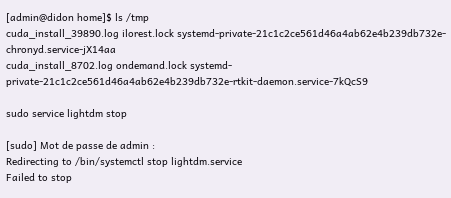[admin@didon home]$ ls /tmp
cuda_install_39890.log ilorest.lock systemd-private-21c1c2ce561d46a4ab62e4b239db732e-chronyd.service-jX14aa
cuda_install_8702.log ondemand.lock systemd-private-21c1c2ce561d46a4ab62e4b239db732e-rtkit-daemon.service-7kQcS9

sudo service lightdm stop

[sudo] Mot de passe de admin :
Redirecting to /bin/systemctl stop lightdm.service
Failed to stop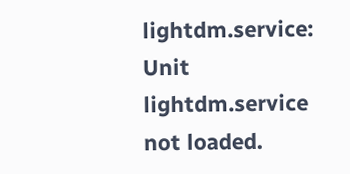lightdm.service: Unit lightdm.service not loaded.